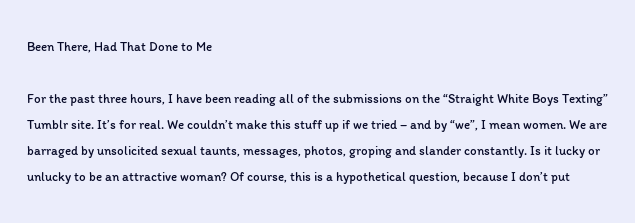Been There, Had That Done to Me

For the past three hours, I have been reading all of the submissions on the “Straight White Boys Texting” Tumblr site. It’s for real. We couldn’t make this stuff up if we tried – and by “we”, I mean women. We are barraged by unsolicited sexual taunts, messages, photos, groping and slander constantly. Is it lucky or unlucky to be an attractive woman? Of course, this is a hypothetical question, because I don’t put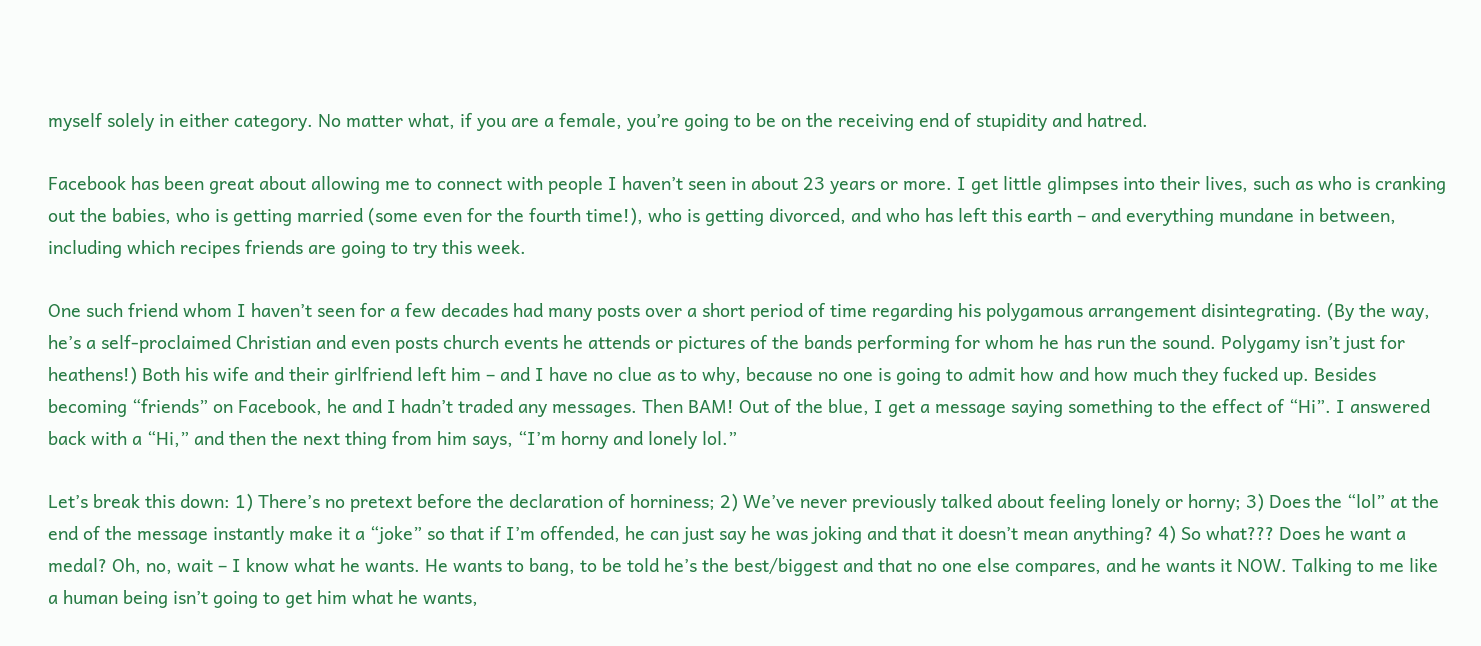myself solely in either category. No matter what, if you are a female, you’re going to be on the receiving end of stupidity and hatred.

Facebook has been great about allowing me to connect with people I haven’t seen in about 23 years or more. I get little glimpses into their lives, such as who is cranking out the babies, who is getting married (some even for the fourth time!), who is getting divorced, and who has left this earth – and everything mundane in between, including which recipes friends are going to try this week.

One such friend whom I haven’t seen for a few decades had many posts over a short period of time regarding his polygamous arrangement disintegrating. (By the way, he’s a self-proclaimed Christian and even posts church events he attends or pictures of the bands performing for whom he has run the sound. Polygamy isn’t just for heathens!) Both his wife and their girlfriend left him – and I have no clue as to why, because no one is going to admit how and how much they fucked up. Besides becoming “friends” on Facebook, he and I hadn’t traded any messages. Then BAM! Out of the blue, I get a message saying something to the effect of “Hi”. I answered back with a “Hi,” and then the next thing from him says, “I’m horny and lonely lol.”

Let’s break this down: 1) There’s no pretext before the declaration of horniness; 2) We’ve never previously talked about feeling lonely or horny; 3) Does the “lol” at the end of the message instantly make it a “joke” so that if I’m offended, he can just say he was joking and that it doesn’t mean anything? 4) So what??? Does he want a medal? Oh, no, wait – I know what he wants. He wants to bang, to be told he’s the best/biggest and that no one else compares, and he wants it NOW. Talking to me like a human being isn’t going to get him what he wants,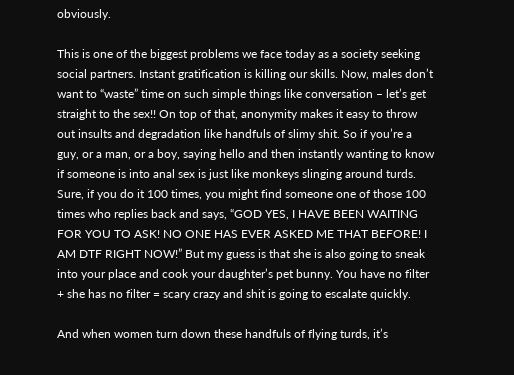obviously.

This is one of the biggest problems we face today as a society seeking social partners. Instant gratification is killing our skills. Now, males don’t want to “waste” time on such simple things like conversation – let’s get straight to the sex!! On top of that, anonymity makes it easy to throw out insults and degradation like handfuls of slimy shit. So if you’re a guy, or a man, or a boy, saying hello and then instantly wanting to know if someone is into anal sex is just like monkeys slinging around turds. Sure, if you do it 100 times, you might find someone one of those 100 times who replies back and says, “GOD YES, I HAVE BEEN WAITING FOR YOU TO ASK! NO ONE HAS EVER ASKED ME THAT BEFORE! I AM DTF RIGHT NOW!” But my guess is that she is also going to sneak into your place and cook your daughter’s pet bunny. You have no filter + she has no filter = scary crazy and shit is going to escalate quickly.

And when women turn down these handfuls of flying turds, it’s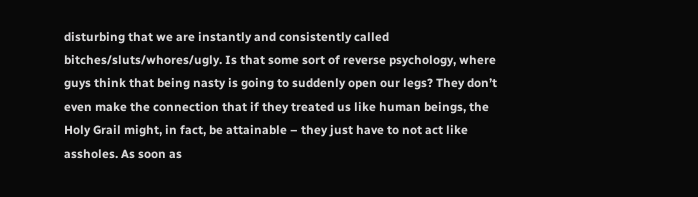disturbing that we are instantly and consistently called bitches/sluts/whores/ugly. Is that some sort of reverse psychology, where guys think that being nasty is going to suddenly open our legs? They don’t even make the connection that if they treated us like human beings, the Holy Grail might, in fact, be attainable – they just have to not act like assholes. As soon as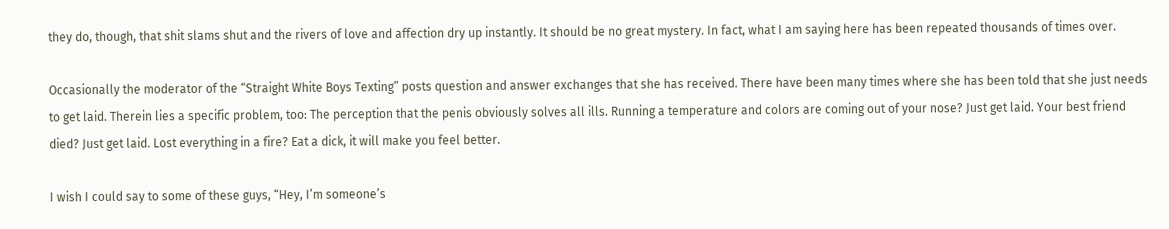they do, though, that shit slams shut and the rivers of love and affection dry up instantly. It should be no great mystery. In fact, what I am saying here has been repeated thousands of times over.

Occasionally the moderator of the “Straight White Boys Texting” posts question and answer exchanges that she has received. There have been many times where she has been told that she just needs to get laid. Therein lies a specific problem, too: The perception that the penis obviously solves all ills. Running a temperature and colors are coming out of your nose? Just get laid. Your best friend died? Just get laid. Lost everything in a fire? Eat a dick, it will make you feel better.

I wish I could say to some of these guys, “Hey, I’m someone’s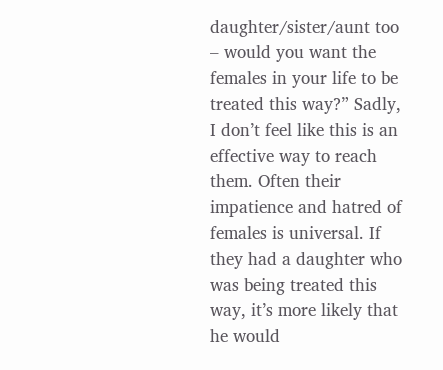daughter/sister/aunt too – would you want the females in your life to be treated this way?” Sadly, I don’t feel like this is an effective way to reach them. Often their impatience and hatred of females is universal. If they had a daughter who was being treated this way, it’s more likely that he would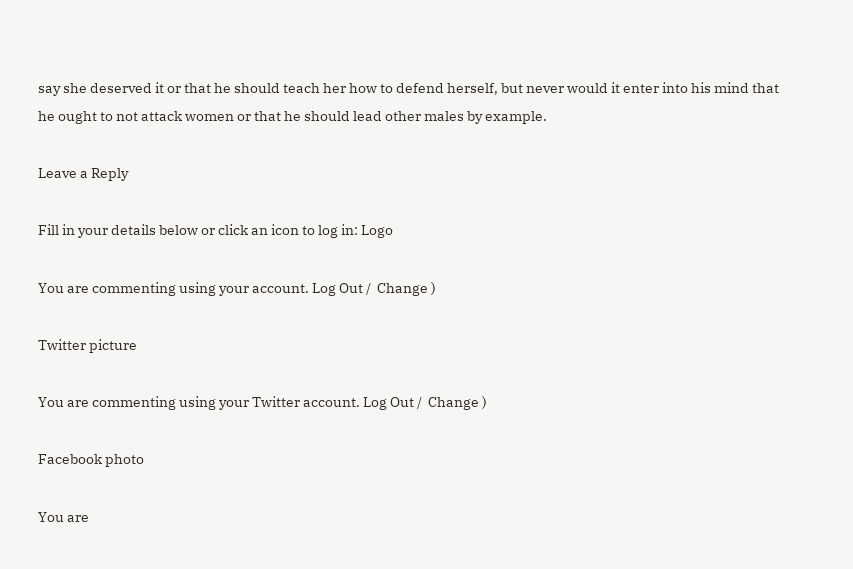say she deserved it or that he should teach her how to defend herself, but never would it enter into his mind that he ought to not attack women or that he should lead other males by example.

Leave a Reply

Fill in your details below or click an icon to log in: Logo

You are commenting using your account. Log Out /  Change )

Twitter picture

You are commenting using your Twitter account. Log Out /  Change )

Facebook photo

You are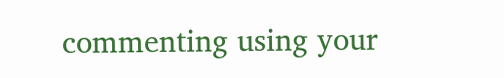commenting using your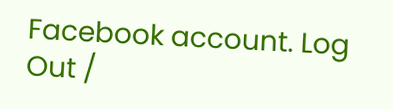Facebook account. Log Out /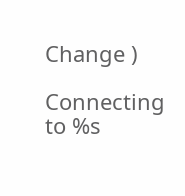Change )

Connecting to %s